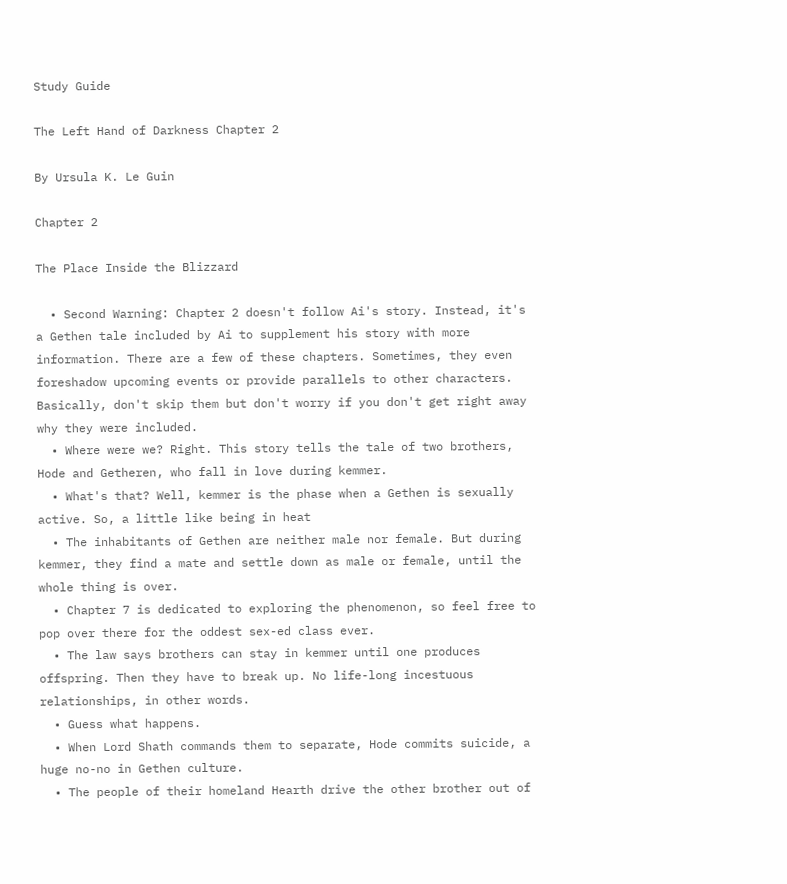Study Guide

The Left Hand of Darkness Chapter 2

By Ursula K. Le Guin

Chapter 2

The Place Inside the Blizzard

  • Second Warning: Chapter 2 doesn't follow Ai's story. Instead, it's a Gethen tale included by Ai to supplement his story with more information. There are a few of these chapters. Sometimes, they even foreshadow upcoming events or provide parallels to other characters. Basically, don't skip them but don't worry if you don't get right away why they were included.
  • Where were we? Right. This story tells the tale of two brothers, Hode and Getheren, who fall in love during kemmer.
  • What's that? Well, kemmer is the phase when a Gethen is sexually active. So, a little like being in heat
  • The inhabitants of Gethen are neither male nor female. But during kemmer, they find a mate and settle down as male or female, until the whole thing is over.
  • Chapter 7 is dedicated to exploring the phenomenon, so feel free to pop over there for the oddest sex-ed class ever.
  • The law says brothers can stay in kemmer until one produces offspring. Then they have to break up. No life-long incestuous relationships, in other words.
  • Guess what happens.
  • When Lord Shath commands them to separate, Hode commits suicide, a huge no-no in Gethen culture.
  • The people of their homeland Hearth drive the other brother out of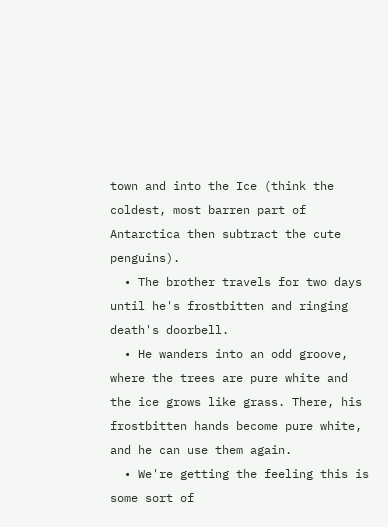town and into the Ice (think the coldest, most barren part of Antarctica then subtract the cute penguins).
  • The brother travels for two days until he's frostbitten and ringing death's doorbell.
  • He wanders into an odd groove, where the trees are pure white and the ice grows like grass. There, his frostbitten hands become pure white, and he can use them again.
  • We're getting the feeling this is some sort of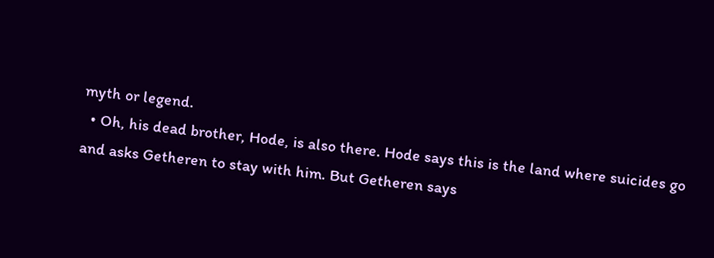myth or legend.
  • Oh, his dead brother, Hode, is also there. Hode says this is the land where suicides go and asks Getheren to stay with him. But Getheren says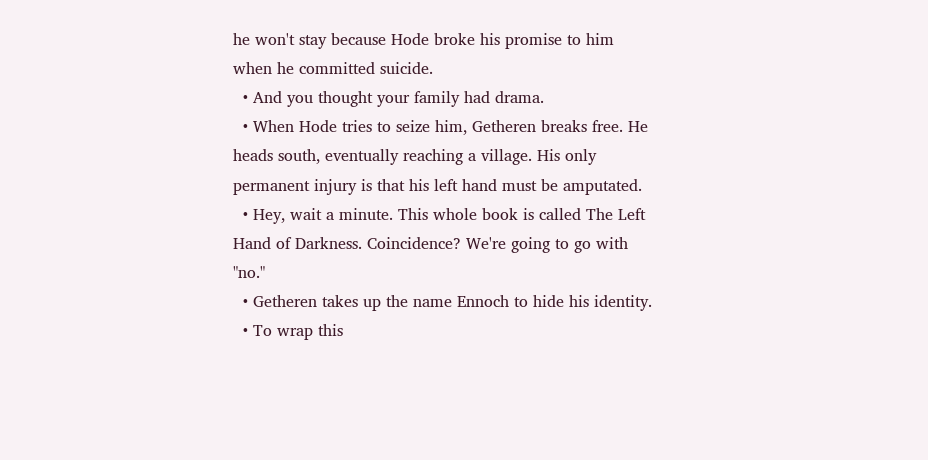he won't stay because Hode broke his promise to him when he committed suicide.
  • And you thought your family had drama.
  • When Hode tries to seize him, Getheren breaks free. He heads south, eventually reaching a village. His only permanent injury is that his left hand must be amputated.
  • Hey, wait a minute. This whole book is called The Left Hand of Darkness. Coincidence? We're going to go with "no."
  • Getheren takes up the name Ennoch to hide his identity.
  • To wrap this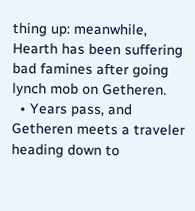thing up: meanwhile, Hearth has been suffering bad famines after going lynch mob on Getheren.
  • Years pass, and Getheren meets a traveler heading down to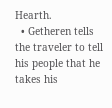Hearth.
  • Getheren tells the traveler to tell his people that he takes his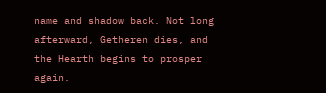name and shadow back. Not long afterward, Getheren dies, and the Hearth begins to prosper again.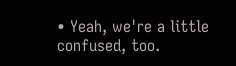• Yeah, we're a little confused, too.